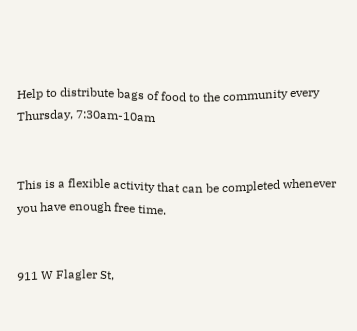Help to distribute bags of food to the community every Thursday, 7:30am-10am


This is a flexible activity that can be completed whenever you have enough free time.


911 W Flagler St,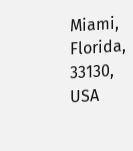Miami, Florida, 33130, USA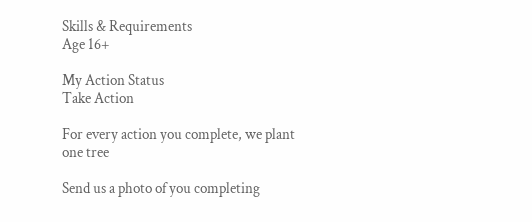Skills & Requirements
Age 16+

My Action Status
Take Action

For every action you complete, we plant one tree

Send us a photo of you completing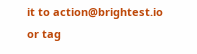it to action@brightest.io or tag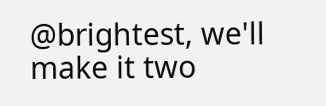@brightest, we'll make it two